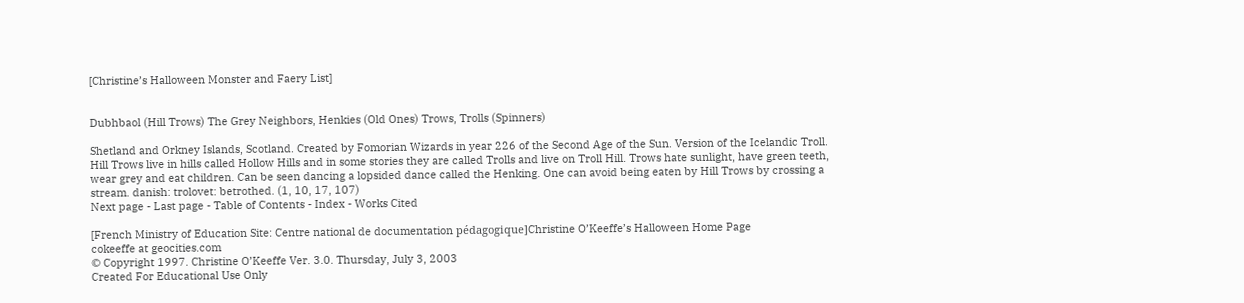[Christine’s Halloween Monster and Faery List]


Dubhbaol (Hill Trows) The Grey Neighbors, Henkies (Old Ones) Trows, Trolls (Spinners)

Shetland and Orkney Islands, Scotland. Created by Fomorian Wizards in year 226 of the Second Age of the Sun. Version of the Icelandic Troll. Hill Trows live in hills called Hollow Hills and in some stories they are called Trolls and live on Troll Hill. Trows hate sunlight, have green teeth, wear grey and eat children. Can be seen dancing a lopsided dance called the Henking. One can avoid being eaten by Hill Trows by crossing a stream. danish: trolovet: betrothed. (1, 10, 17, 107)
Next page - Last page - Table of Contents - Index - Works Cited

[French Ministry of Education Site: Centre national de documentation pédagogique]Christine O’Keeffe’s Halloween Home Page
cokeeffe at geocities.com
© Copyright 1997. Christine O’Keeffe Ver. 3.0. Thursday, July 3, 2003
Created For Educational Use Only